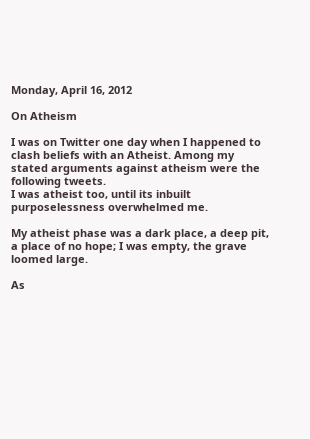Monday, April 16, 2012

On Atheism

I was on Twitter one day when I happened to clash beliefs with an Atheist. Among my stated arguments against atheism were the following tweets.
I was atheist too, until its inbuilt purposelessness overwhelmed me.

My atheist phase was a dark place, a deep pit, a place of no hope; I was empty, the grave loomed large.

As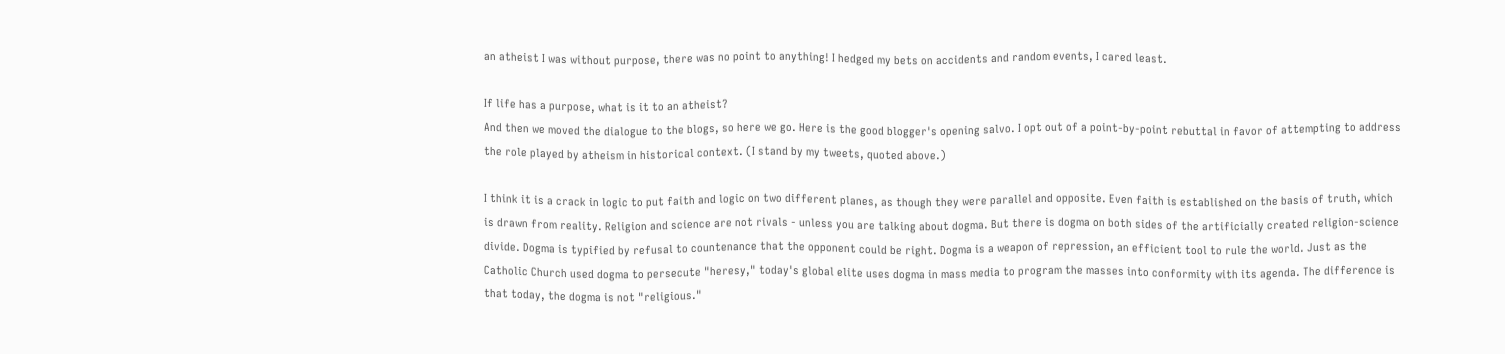an atheist I was without purpose, there was no point to anything! I hedged my bets on accidents and random events, I cared least.

If life has a purpose, what is it to an atheist?
And then we moved the dialogue to the blogs, so here we go. Here is the good blogger's opening salvo. I opt out of a point-by-point rebuttal in favor of attempting to address the role played by atheism in historical context. (I stand by my tweets, quoted above.)

I think it is a crack in logic to put faith and logic on two different planes, as though they were parallel and opposite. Even faith is established on the basis of truth, which is drawn from reality. Religion and science are not rivals - unless you are talking about dogma. But there is dogma on both sides of the artificially created religion-science divide. Dogma is typified by refusal to countenance that the opponent could be right. Dogma is a weapon of repression, an efficient tool to rule the world. Just as the Catholic Church used dogma to persecute "heresy," today's global elite uses dogma in mass media to program the masses into conformity with its agenda. The difference is that today, the dogma is not "religious."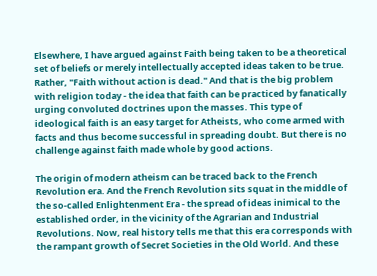Elsewhere, I have argued against Faith being taken to be a theoretical set of beliefs or merely intellectually accepted ideas taken to be true. Rather, "Faith without action is dead." And that is the big problem with religion today - the idea that faith can be practiced by fanatically urging convoluted doctrines upon the masses. This type of ideological faith is an easy target for Atheists, who come armed with facts and thus become successful in spreading doubt. But there is no challenge against faith made whole by good actions.

The origin of modern atheism can be traced back to the French Revolution era. And the French Revolution sits squat in the middle of  the so-called Enlightenment Era - the spread of ideas inimical to the established order, in the vicinity of the Agrarian and Industrial Revolutions. Now, real history tells me that this era corresponds with the rampant growth of Secret Societies in the Old World. And these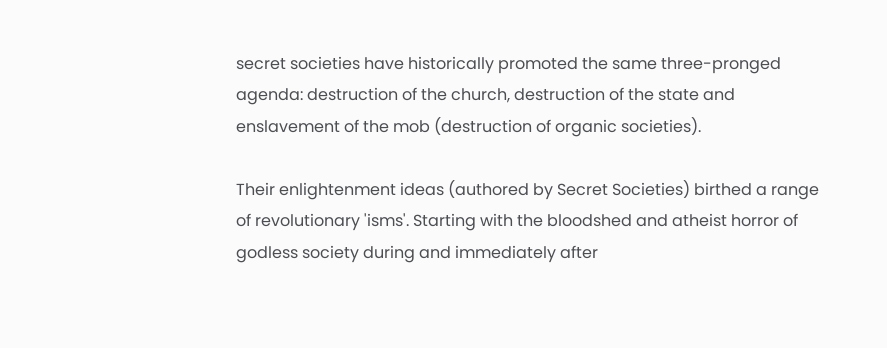secret societies have historically promoted the same three-pronged agenda: destruction of the church, destruction of the state and enslavement of the mob (destruction of organic societies).

Their enlightenment ideas (authored by Secret Societies) birthed a range of revolutionary 'isms'. Starting with the bloodshed and atheist horror of godless society during and immediately after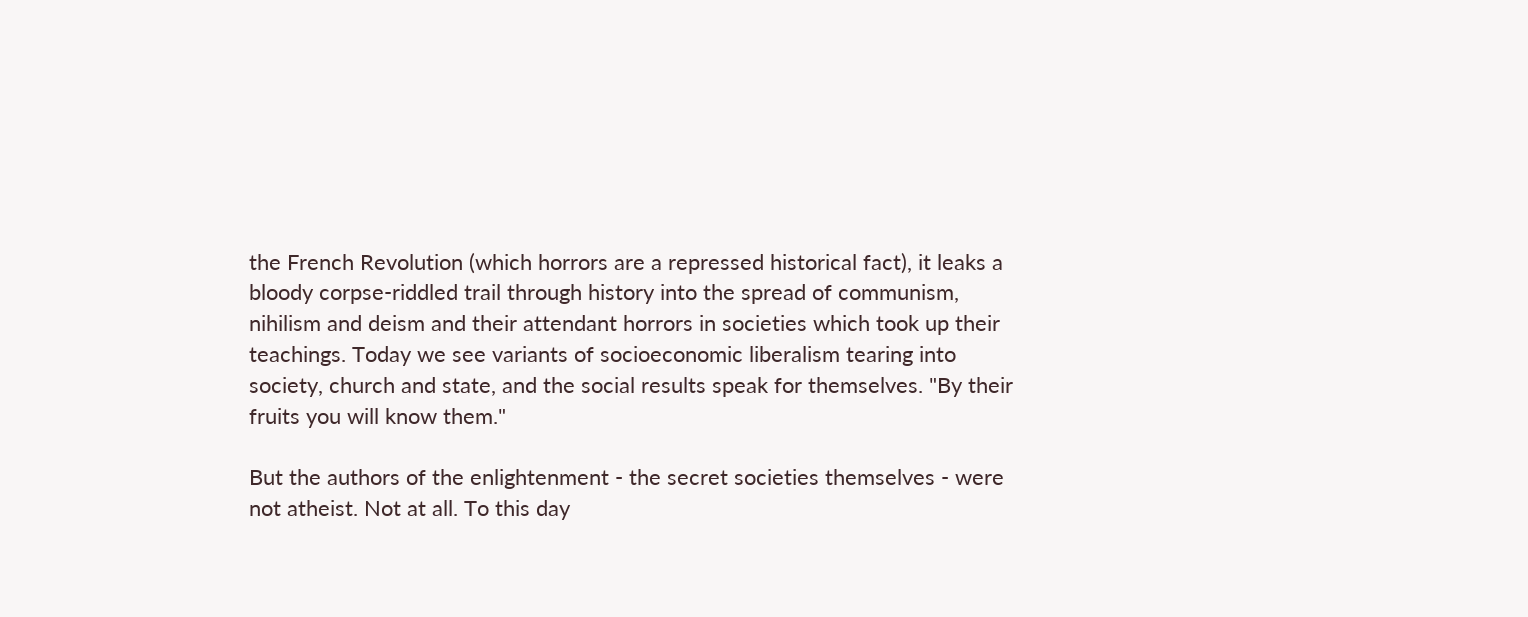the French Revolution (which horrors are a repressed historical fact), it leaks a bloody corpse-riddled trail through history into the spread of communism, nihilism and deism and their attendant horrors in societies which took up their teachings. Today we see variants of socioeconomic liberalism tearing into society, church and state, and the social results speak for themselves. "By their fruits you will know them."

But the authors of the enlightenment - the secret societies themselves - were not atheist. Not at all. To this day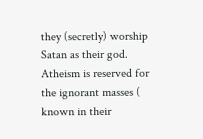they (secretly) worship Satan as their god. Atheism is reserved for the ignorant masses ( known in their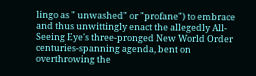lingo as " unwashed" or "profane") to embrace and thus unwittingly enact the allegedly All-Seeing Eye's three-pronged New World Order centuries-spanning agenda, bent on overthrowing the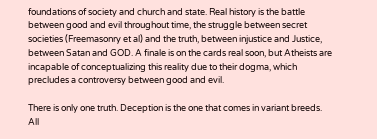foundations of society and church and state. Real history is the battle between good and evil throughout time, the struggle between secret societies (Freemasonry et al) and the truth, between injustice and Justice, between Satan and GOD. A finale is on the cards real soon, but Atheists are incapable of conceptualizing this reality due to their dogma, which precludes a controversy between good and evil.

There is only one truth. Deception is the one that comes in variant breeds. All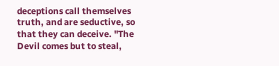deceptions call themselves truth, and are seductive, so that they can deceive. "The Devil comes but to steal,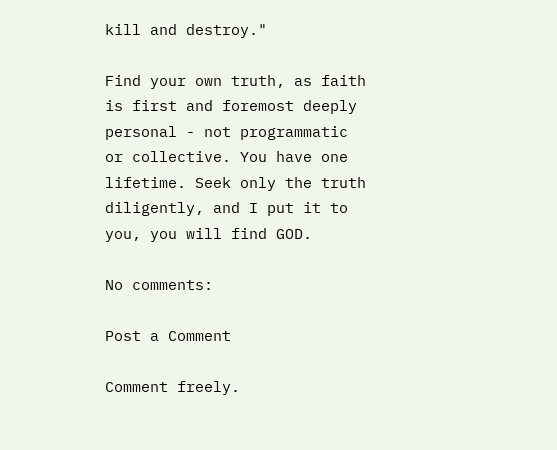kill and destroy."

Find your own truth, as faith is first and foremost deeply personal - not programmatic or collective. You have one lifetime. Seek only the truth diligently, and I put it to you, you will find GOD.

No comments:

Post a Comment

Comment freely.